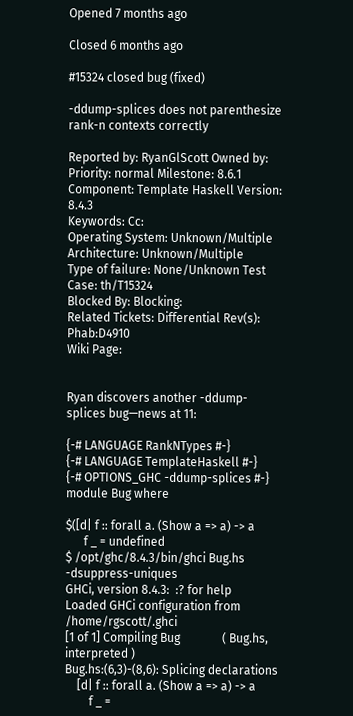Opened 7 months ago

Closed 6 months ago

#15324 closed bug (fixed)

-ddump-splices does not parenthesize rank-n contexts correctly

Reported by: RyanGlScott Owned by:
Priority: normal Milestone: 8.6.1
Component: Template Haskell Version: 8.4.3
Keywords: Cc:
Operating System: Unknown/Multiple Architecture: Unknown/Multiple
Type of failure: None/Unknown Test Case: th/T15324
Blocked By: Blocking:
Related Tickets: Differential Rev(s): Phab:D4910
Wiki Page:


Ryan discovers another -ddump-splices bug—news at 11:

{-# LANGUAGE RankNTypes #-}
{-# LANGUAGE TemplateHaskell #-}
{-# OPTIONS_GHC -ddump-splices #-}
module Bug where

$([d| f :: forall a. (Show a => a) -> a
      f _ = undefined
$ /opt/ghc/8.4.3/bin/ghci Bug.hs -dsuppress-uniques
GHCi, version 8.4.3:  :? for help
Loaded GHCi configuration from /home/rgscott/.ghci
[1 of 1] Compiling Bug              ( Bug.hs, interpreted )
Bug.hs:(6,3)-(8,6): Splicing declarations
    [d| f :: forall a. (Show a => a) -> a
        f _ =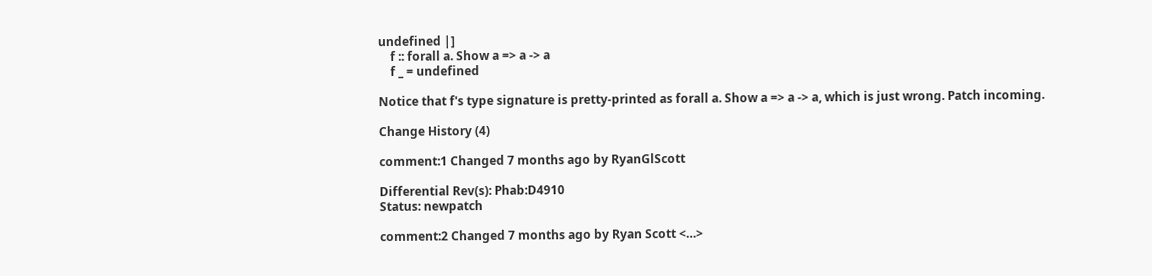undefined |]
    f :: forall a. Show a => a -> a
    f _ = undefined

Notice that f's type signature is pretty-printed as forall a. Show a => a -> a, which is just wrong. Patch incoming.

Change History (4)

comment:1 Changed 7 months ago by RyanGlScott

Differential Rev(s): Phab:D4910
Status: newpatch

comment:2 Changed 7 months ago by Ryan Scott <…>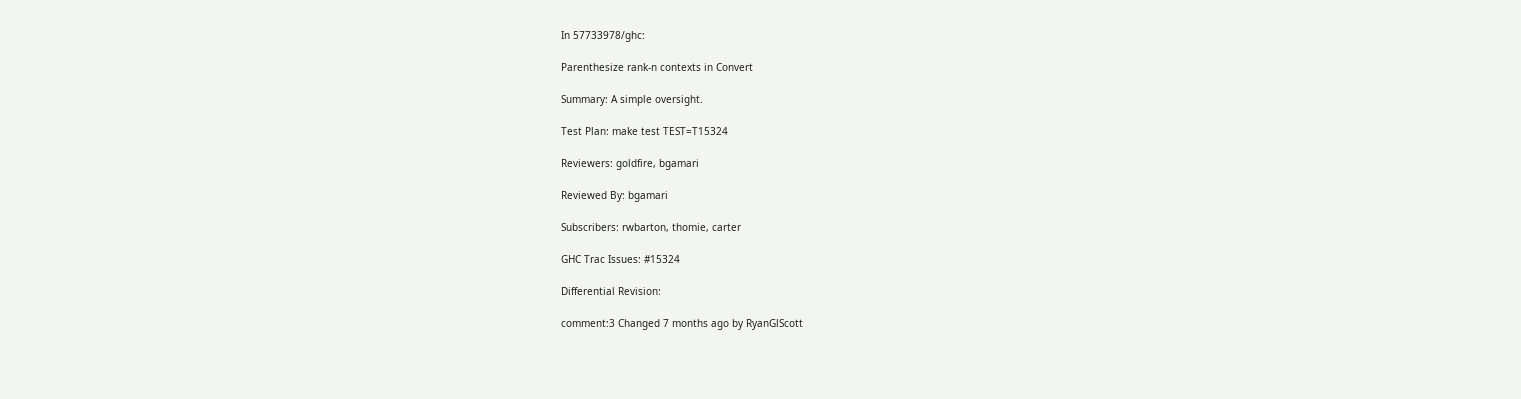In 57733978/ghc:

Parenthesize rank-n contexts in Convert

Summary: A simple oversight.

Test Plan: make test TEST=T15324

Reviewers: goldfire, bgamari

Reviewed By: bgamari

Subscribers: rwbarton, thomie, carter

GHC Trac Issues: #15324

Differential Revision:

comment:3 Changed 7 months ago by RyanGlScott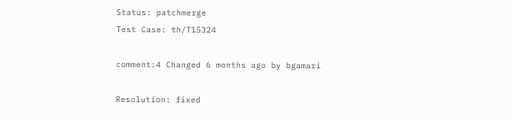Status: patchmerge
Test Case: th/T15324

comment:4 Changed 6 months ago by bgamari

Resolution: fixed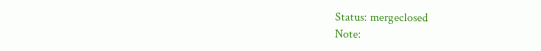Status: mergeclosed
Note: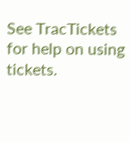See TracTickets for help on using tickets.